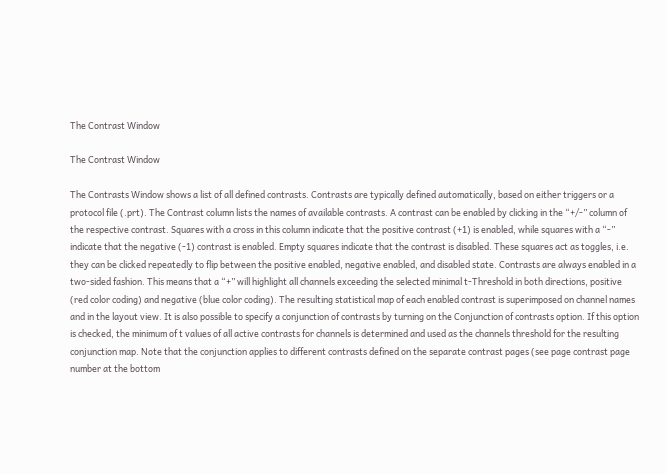The Contrast Window

The Contrast Window

The Contrasts Window shows a list of all defined contrasts. Contrasts are typically defined automatically, based on either triggers or a protocol file (.prt). The Contrast column lists the names of available contrasts. A contrast can be enabled by clicking in the “+/-” column of the respective contrast. Squares with a cross in this column indicate that the positive contrast (+1) is enabled, while squares with a “-” indicate that the negative (-1) contrast is enabled. Empty squares indicate that the contrast is disabled. These squares act as toggles, i.e. they can be clicked repeatedly to flip between the positive enabled, negative enabled, and disabled state. Contrasts are always enabled in a two-sided fashion. This means that a “+” will highlight all channels exceeding the selected minimal t-Threshold in both directions, positive (red color coding) and negative (blue color coding). The resulting statistical map of each enabled contrast is superimposed on channel names and in the layout view. It is also possible to specify a conjunction of contrasts by turning on the Conjunction of contrasts option. If this option is checked, the minimum of t values of all active contrasts for channels is determined and used as the channels threshold for the resulting conjunction map. Note that the conjunction applies to different contrasts defined on the separate contrast pages (see page contrast page number at the bottom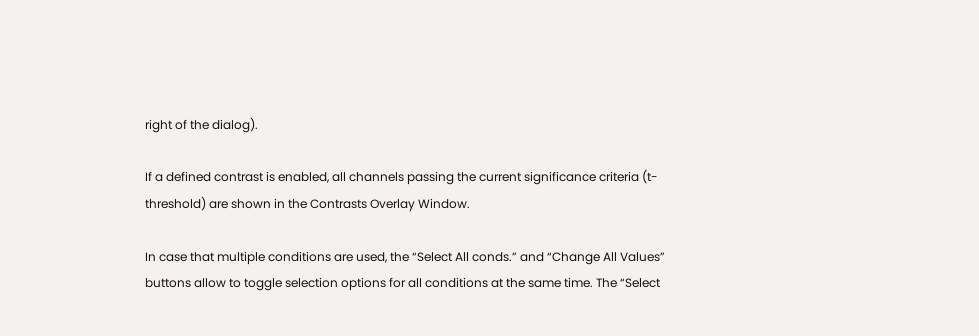right of the dialog).

If a defined contrast is enabled, all channels passing the current significance criteria (t-threshold) are shown in the Contrasts Overlay Window.

In case that multiple conditions are used, the “Select All conds.” and “Change All Values” buttons allow to toggle selection options for all conditions at the same time. The “Select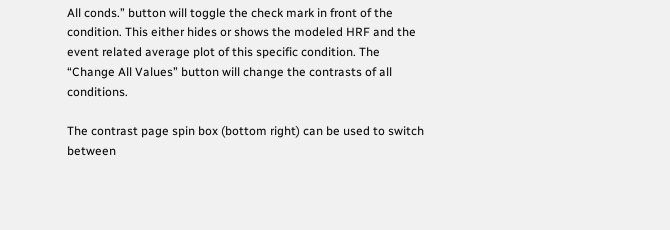All conds.” button will toggle the check mark in front of the condition. This either hides or shows the modeled HRF and the event related average plot of this specific condition. The “Change All Values” button will change the contrasts of all conditions.

The contrast page spin box (bottom right) can be used to switch between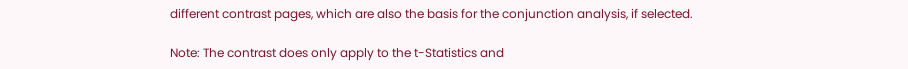different contrast pages, which are also the basis for the conjunction analysis, if selected.

Note: The contrast does only apply to the t-Statistics and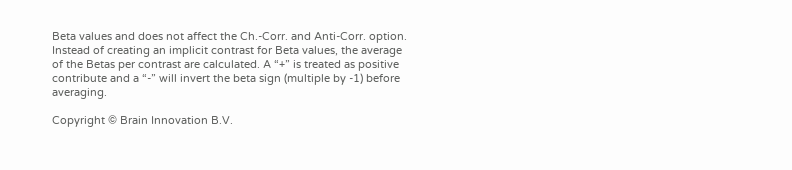Beta values and does not affect the Ch.-Corr. and Anti-Corr. option. Instead of creating an implicit contrast for Beta values, the average of the Betas per contrast are calculated. A “+” is treated as positive contribute and a “-” will invert the beta sign (multiple by -1) before averaging.

Copyright © Brain Innovation B.V.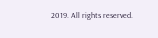2019. All rights reserved.